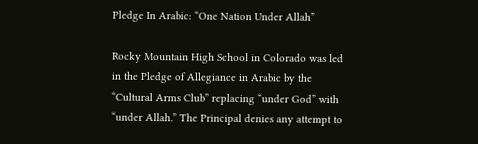Pledge In Arabic: “One Nation Under Allah”

Rocky Mountain High School in Colorado was led in the Pledge of Allegiance in Arabic by the “Cultural Arms Club” replacing “under God” with “under Allah.” The Principal denies any attempt to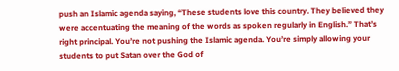push an Islamic agenda saying, “These students love this country. They believed they were accentuating the meaning of the words as spoken regularly in English.” That’s right principal. You’re not pushing the Islamic agenda. You’re simply allowing your students to put Satan over the God of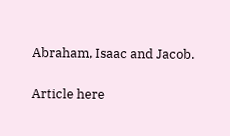Abraham, Isaac and Jacob.

Article here